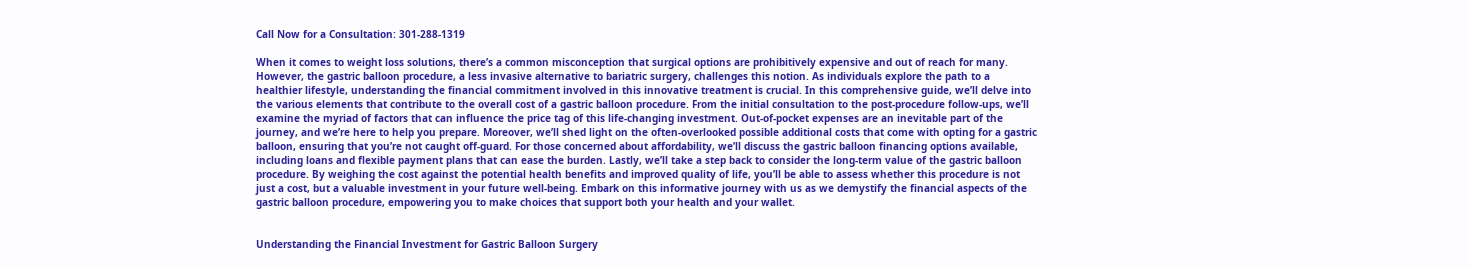Call Now for a Consultation: 301-288-1319

When it comes to weight loss solutions, there’s a common misconception that surgical options are prohibitively expensive and out of reach for many. However, the gastric balloon procedure, a less invasive alternative to bariatric surgery, challenges this notion. As individuals explore the path to a healthier lifestyle, understanding the financial commitment involved in this innovative treatment is crucial. In this comprehensive guide, we’ll delve into the various elements that contribute to the overall cost of a gastric balloon procedure. From the initial consultation to the post-procedure follow-ups, we’ll examine the myriad of factors that can influence the price tag of this life-changing investment. Out-of-pocket expenses are an inevitable part of the journey, and we’re here to help you prepare. Moreover, we’ll shed light on the often-overlooked possible additional costs that come with opting for a gastric balloon, ensuring that you’re not caught off-guard. For those concerned about affordability, we’ll discuss the gastric balloon financing options available, including loans and flexible payment plans that can ease the burden. Lastly, we’ll take a step back to consider the long-term value of the gastric balloon procedure. By weighing the cost against the potential health benefits and improved quality of life, you’ll be able to assess whether this procedure is not just a cost, but a valuable investment in your future well-being. Embark on this informative journey with us as we demystify the financial aspects of the gastric balloon procedure, empowering you to make choices that support both your health and your wallet.


Understanding the Financial Investment for Gastric Balloon Surgery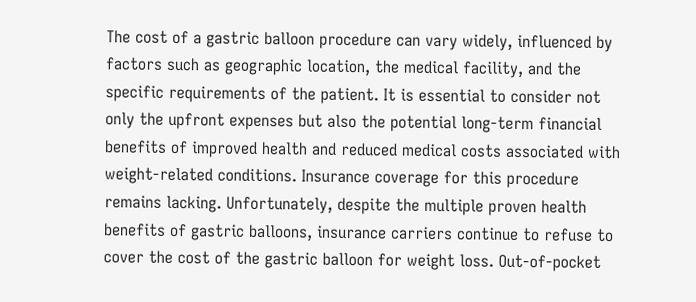The cost of a gastric balloon procedure can vary widely, influenced by factors such as geographic location, the medical facility, and the specific requirements of the patient. It is essential to consider not only the upfront expenses but also the potential long-term financial benefits of improved health and reduced medical costs associated with weight-related conditions. Insurance coverage for this procedure remains lacking. Unfortunately, despite the multiple proven health benefits of gastric balloons, insurance carriers continue to refuse to cover the cost of the gastric balloon for weight loss. Out-of-pocket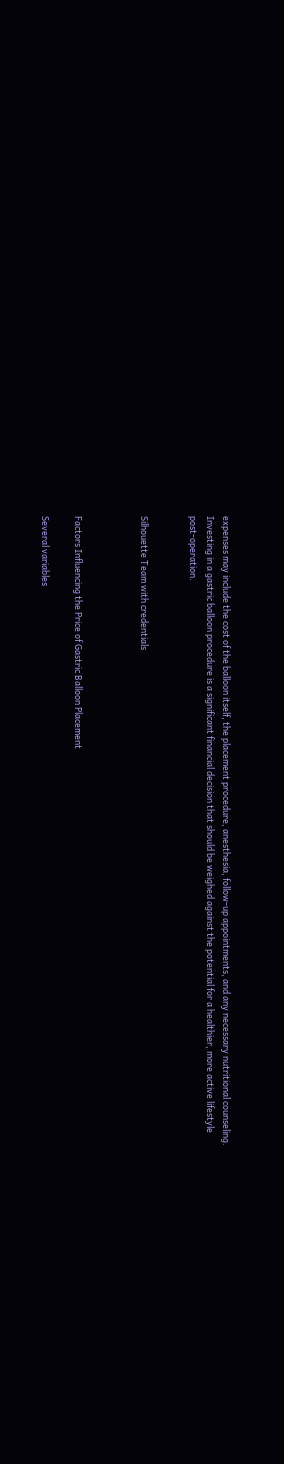expenses may include the cost of the balloon itself, the placement procedure, anesthesia, follow-up appointments, and any necessary nutritional counseling. Investing in a gastric balloon procedure is a significant financial decision that should be weighed against the potential for a healthier, more active lifestyle post-operation.


Silhouette Team with credentials



Factors Influencing the Price of Gastric Balloon Placement

Several variables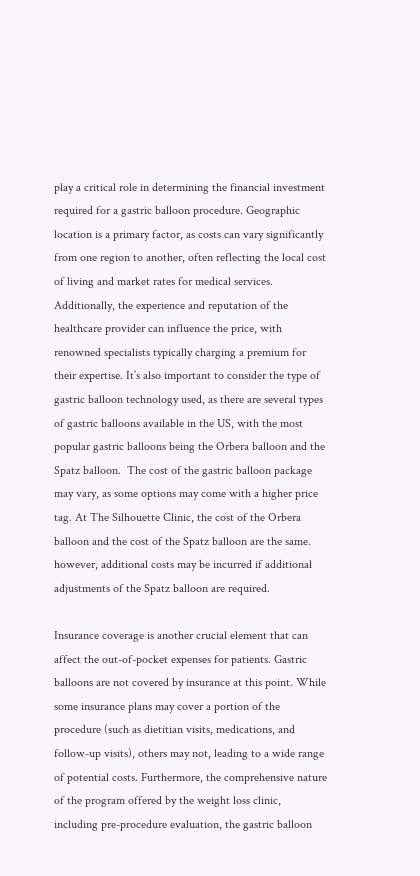play a critical role in determining the financial investment required for a gastric balloon procedure. Geographic location is a primary factor, as costs can vary significantly from one region to another, often reflecting the local cost of living and market rates for medical services. Additionally, the experience and reputation of the healthcare provider can influence the price, with renowned specialists typically charging a premium for their expertise. It’s also important to consider the type of gastric balloon technology used, as there are several types of gastric balloons available in the US, with the most popular gastric balloons being the Orbera balloon and the Spatz balloon.  The cost of the gastric balloon package may vary, as some options may come with a higher price tag. At The Silhouette Clinic, the cost of the Orbera balloon and the cost of the Spatz balloon are the same. however, additional costs may be incurred if additional adjustments of the Spatz balloon are required.

Insurance coverage is another crucial element that can affect the out-of-pocket expenses for patients. Gastric balloons are not covered by insurance at this point. While some insurance plans may cover a portion of the procedure (such as dietitian visits, medications, and follow-up visits), others may not, leading to a wide range of potential costs. Furthermore, the comprehensive nature of the program offered by the weight loss clinic, including pre-procedure evaluation, the gastric balloon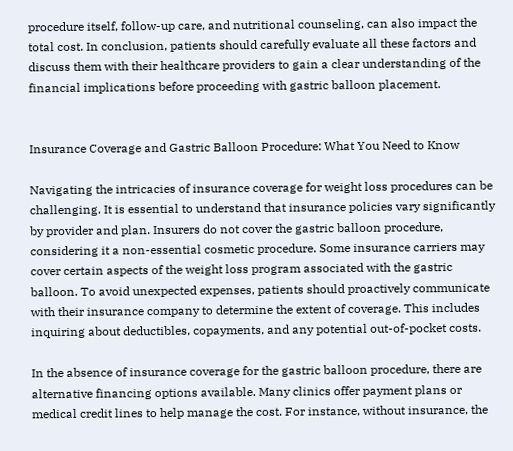procedure itself, follow-up care, and nutritional counseling, can also impact the total cost. In conclusion, patients should carefully evaluate all these factors and discuss them with their healthcare providers to gain a clear understanding of the financial implications before proceeding with gastric balloon placement.


Insurance Coverage and Gastric Balloon Procedure: What You Need to Know

Navigating the intricacies of insurance coverage for weight loss procedures can be challenging. It is essential to understand that insurance policies vary significantly by provider and plan. Insurers do not cover the gastric balloon procedure, considering it a non-essential cosmetic procedure. Some insurance carriers may cover certain aspects of the weight loss program associated with the gastric balloon. To avoid unexpected expenses, patients should proactively communicate with their insurance company to determine the extent of coverage. This includes inquiring about deductibles, copayments, and any potential out-of-pocket costs.

In the absence of insurance coverage for the gastric balloon procedure, there are alternative financing options available. Many clinics offer payment plans or medical credit lines to help manage the cost. For instance, without insurance, the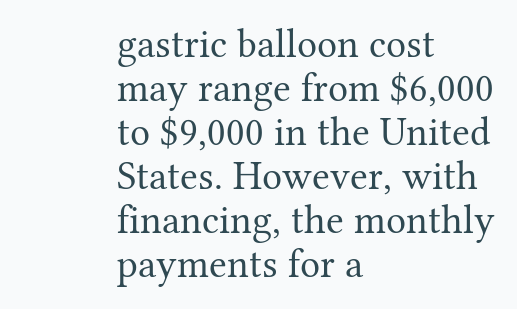gastric balloon cost may range from $6,000 to $9,000 in the United States. However, with financing, the monthly payments for a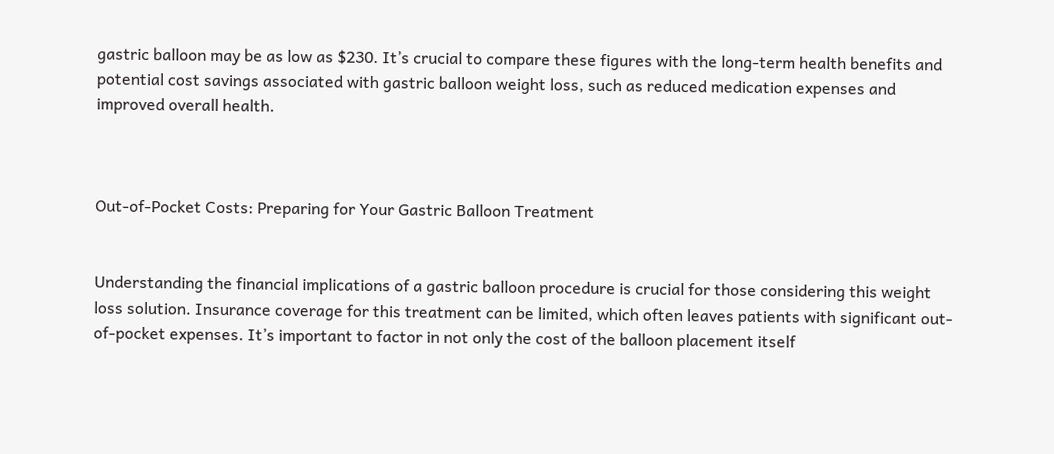gastric balloon may be as low as $230. It’s crucial to compare these figures with the long-term health benefits and potential cost savings associated with gastric balloon weight loss, such as reduced medication expenses and improved overall health.



Out-of-Pocket Costs: Preparing for Your Gastric Balloon Treatment


Understanding the financial implications of a gastric balloon procedure is crucial for those considering this weight loss solution. Insurance coverage for this treatment can be limited, which often leaves patients with significant out-of-pocket expenses. It’s important to factor in not only the cost of the balloon placement itself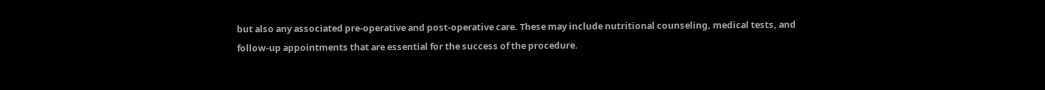but also any associated pre-operative and post-operative care. These may include nutritional counseling, medical tests, and follow-up appointments that are essential for the success of the procedure.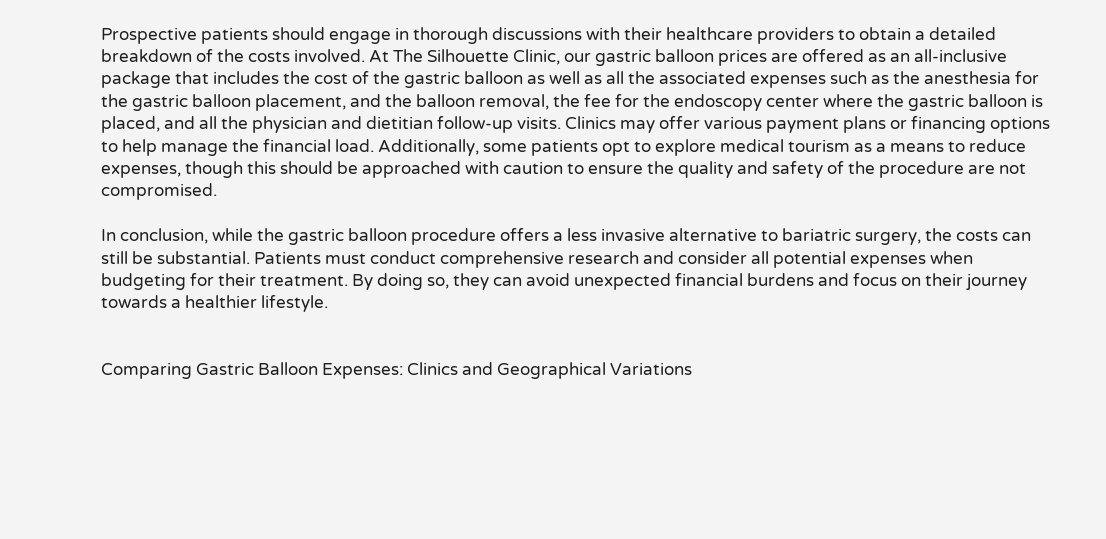Prospective patients should engage in thorough discussions with their healthcare providers to obtain a detailed breakdown of the costs involved. At The Silhouette Clinic, our gastric balloon prices are offered as an all-inclusive package that includes the cost of the gastric balloon as well as all the associated expenses such as the anesthesia for the gastric balloon placement, and the balloon removal, the fee for the endoscopy center where the gastric balloon is placed, and all the physician and dietitian follow-up visits. Clinics may offer various payment plans or financing options to help manage the financial load. Additionally, some patients opt to explore medical tourism as a means to reduce expenses, though this should be approached with caution to ensure the quality and safety of the procedure are not compromised.

In conclusion, while the gastric balloon procedure offers a less invasive alternative to bariatric surgery, the costs can still be substantial. Patients must conduct comprehensive research and consider all potential expenses when budgeting for their treatment. By doing so, they can avoid unexpected financial burdens and focus on their journey towards a healthier lifestyle.


Comparing Gastric Balloon Expenses: Clinics and Geographical Variations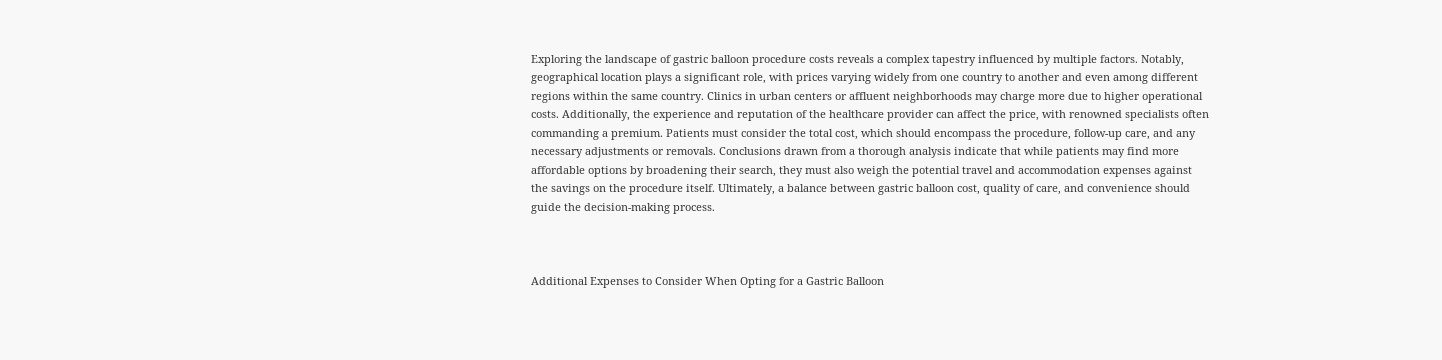Exploring the landscape of gastric balloon procedure costs reveals a complex tapestry influenced by multiple factors. Notably, geographical location plays a significant role, with prices varying widely from one country to another and even among different regions within the same country. Clinics in urban centers or affluent neighborhoods may charge more due to higher operational costs. Additionally, the experience and reputation of the healthcare provider can affect the price, with renowned specialists often commanding a premium. Patients must consider the total cost, which should encompass the procedure, follow-up care, and any necessary adjustments or removals. Conclusions drawn from a thorough analysis indicate that while patients may find more affordable options by broadening their search, they must also weigh the potential travel and accommodation expenses against the savings on the procedure itself. Ultimately, a balance between gastric balloon cost, quality of care, and convenience should guide the decision-making process.



Additional Expenses to Consider When Opting for a Gastric Balloon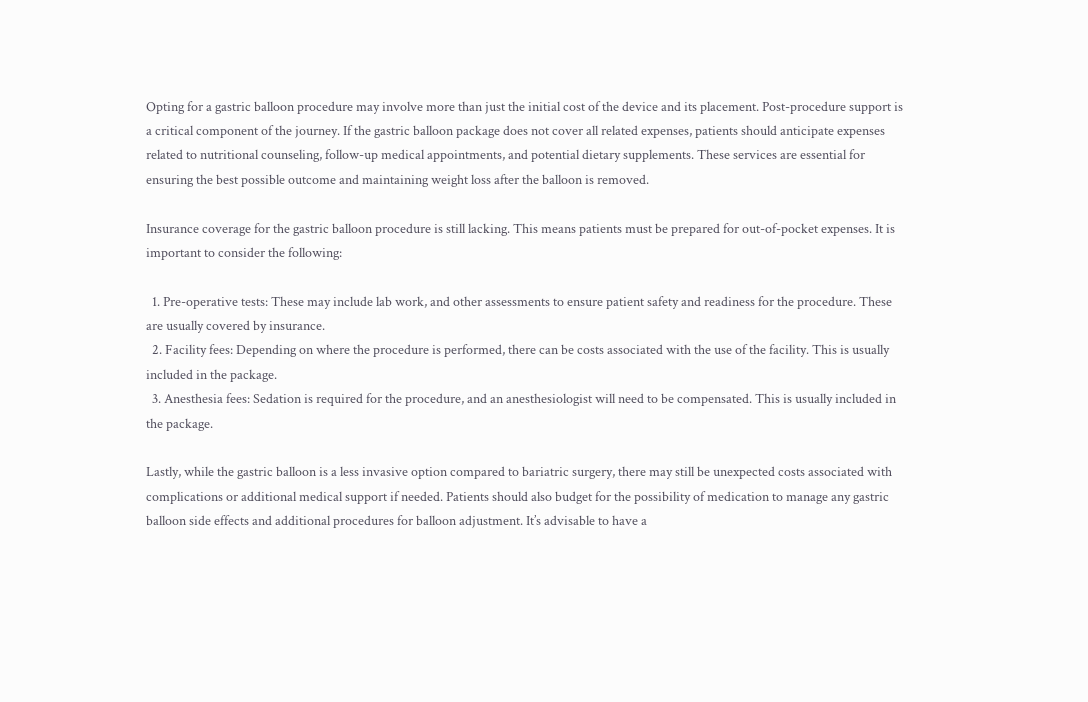Opting for a gastric balloon procedure may involve more than just the initial cost of the device and its placement. Post-procedure support is a critical component of the journey. If the gastric balloon package does not cover all related expenses, patients should anticipate expenses related to nutritional counseling, follow-up medical appointments, and potential dietary supplements. These services are essential for ensuring the best possible outcome and maintaining weight loss after the balloon is removed.

Insurance coverage for the gastric balloon procedure is still lacking. This means patients must be prepared for out-of-pocket expenses. It is important to consider the following:

  1. Pre-operative tests: These may include lab work, and other assessments to ensure patient safety and readiness for the procedure. These are usually covered by insurance.
  2. Facility fees: Depending on where the procedure is performed, there can be costs associated with the use of the facility. This is usually included in the package.
  3. Anesthesia fees: Sedation is required for the procedure, and an anesthesiologist will need to be compensated. This is usually included in the package.

Lastly, while the gastric balloon is a less invasive option compared to bariatric surgery, there may still be unexpected costs associated with complications or additional medical support if needed. Patients should also budget for the possibility of medication to manage any gastric balloon side effects and additional procedures for balloon adjustment. It’s advisable to have a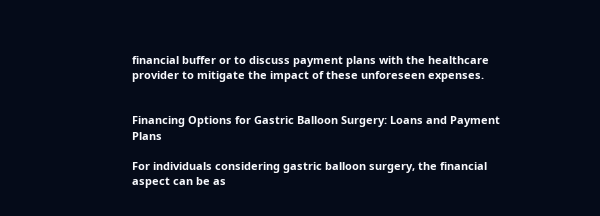financial buffer or to discuss payment plans with the healthcare provider to mitigate the impact of these unforeseen expenses.


Financing Options for Gastric Balloon Surgery: Loans and Payment Plans

For individuals considering gastric balloon surgery, the financial aspect can be as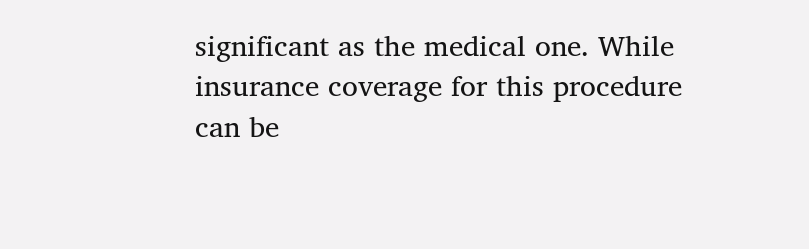significant as the medical one. While insurance coverage for this procedure can be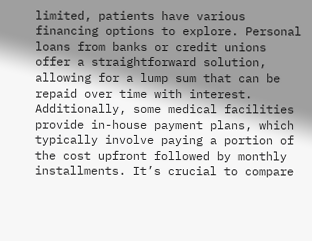limited, patients have various financing options to explore. Personal loans from banks or credit unions offer a straightforward solution, allowing for a lump sum that can be repaid over time with interest. Additionally, some medical facilities provide in-house payment plans, which typically involve paying a portion of the cost upfront followed by monthly installments. It’s crucial to compare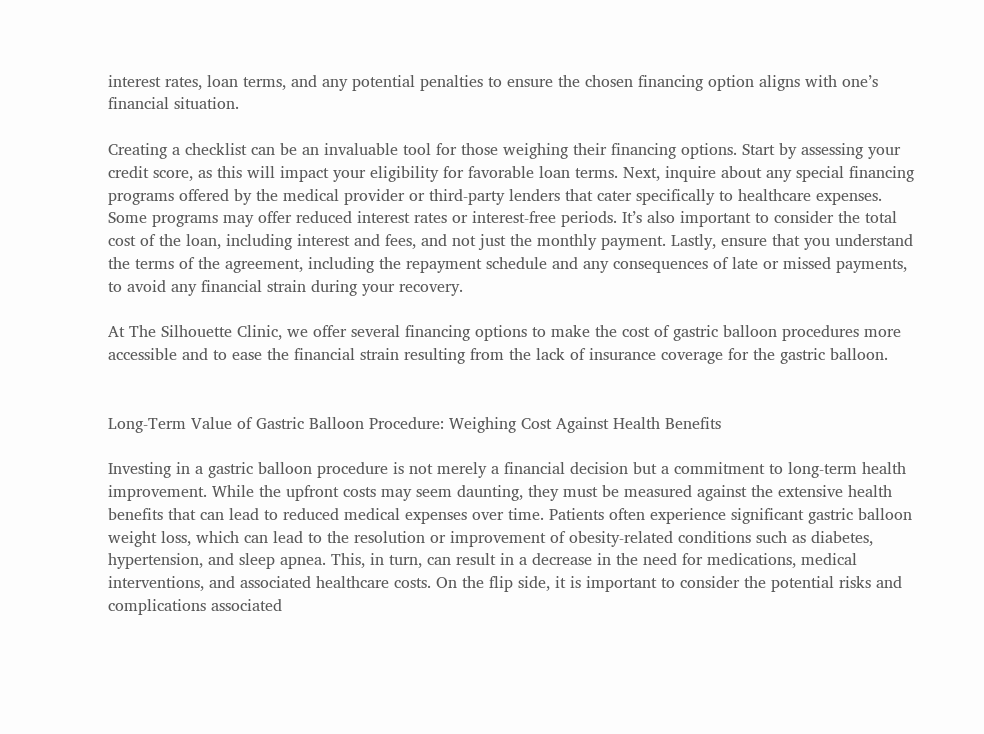interest rates, loan terms, and any potential penalties to ensure the chosen financing option aligns with one’s financial situation.

Creating a checklist can be an invaluable tool for those weighing their financing options. Start by assessing your credit score, as this will impact your eligibility for favorable loan terms. Next, inquire about any special financing programs offered by the medical provider or third-party lenders that cater specifically to healthcare expenses. Some programs may offer reduced interest rates or interest-free periods. It’s also important to consider the total cost of the loan, including interest and fees, and not just the monthly payment. Lastly, ensure that you understand the terms of the agreement, including the repayment schedule and any consequences of late or missed payments, to avoid any financial strain during your recovery.

At The Silhouette Clinic, we offer several financing options to make the cost of gastric balloon procedures more accessible and to ease the financial strain resulting from the lack of insurance coverage for the gastric balloon.


Long-Term Value of Gastric Balloon Procedure: Weighing Cost Against Health Benefits

Investing in a gastric balloon procedure is not merely a financial decision but a commitment to long-term health improvement. While the upfront costs may seem daunting, they must be measured against the extensive health benefits that can lead to reduced medical expenses over time. Patients often experience significant gastric balloon weight loss, which can lead to the resolution or improvement of obesity-related conditions such as diabetes, hypertension, and sleep apnea. This, in turn, can result in a decrease in the need for medications, medical interventions, and associated healthcare costs. On the flip side, it is important to consider the potential risks and complications associated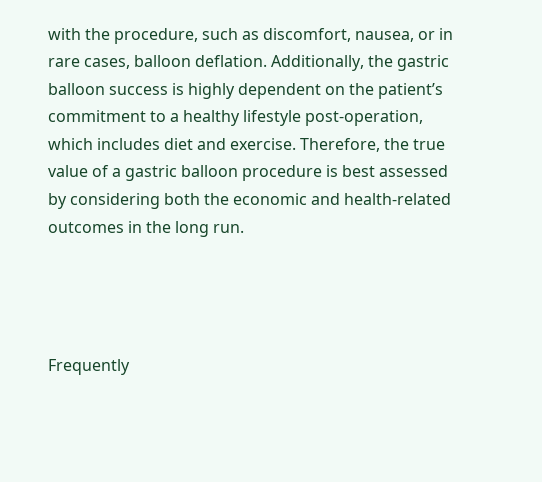with the procedure, such as discomfort, nausea, or in rare cases, balloon deflation. Additionally, the gastric balloon success is highly dependent on the patient’s commitment to a healthy lifestyle post-operation, which includes diet and exercise. Therefore, the true value of a gastric balloon procedure is best assessed by considering both the economic and health-related outcomes in the long run.




Frequently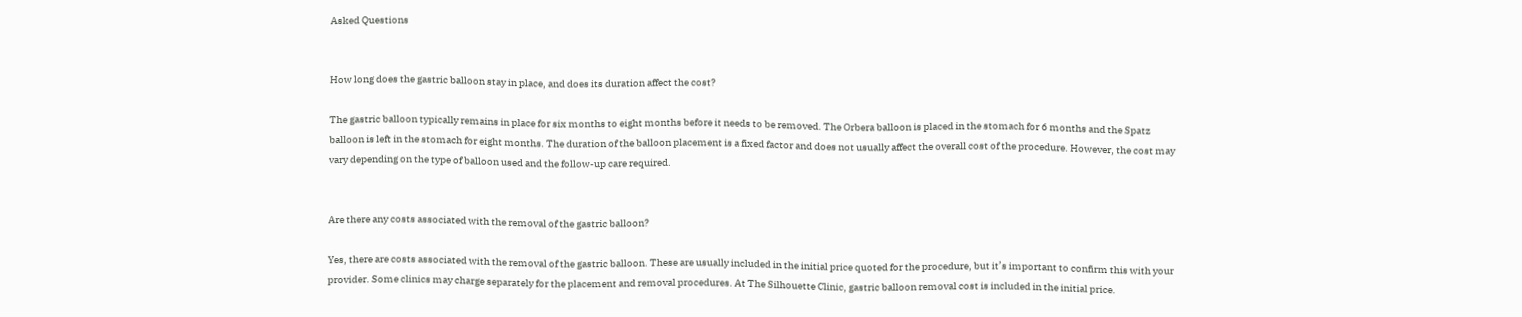Asked Questions


How long does the gastric balloon stay in place, and does its duration affect the cost?

The gastric balloon typically remains in place for six months to eight months before it needs to be removed. The Orbera balloon is placed in the stomach for 6 months and the Spatz balloon is left in the stomach for eight months. The duration of the balloon placement is a fixed factor and does not usually affect the overall cost of the procedure. However, the cost may vary depending on the type of balloon used and the follow-up care required.


Are there any costs associated with the removal of the gastric balloon?

Yes, there are costs associated with the removal of the gastric balloon. These are usually included in the initial price quoted for the procedure, but it’s important to confirm this with your provider. Some clinics may charge separately for the placement and removal procedures. At The Silhouette Clinic, gastric balloon removal cost is included in the initial price.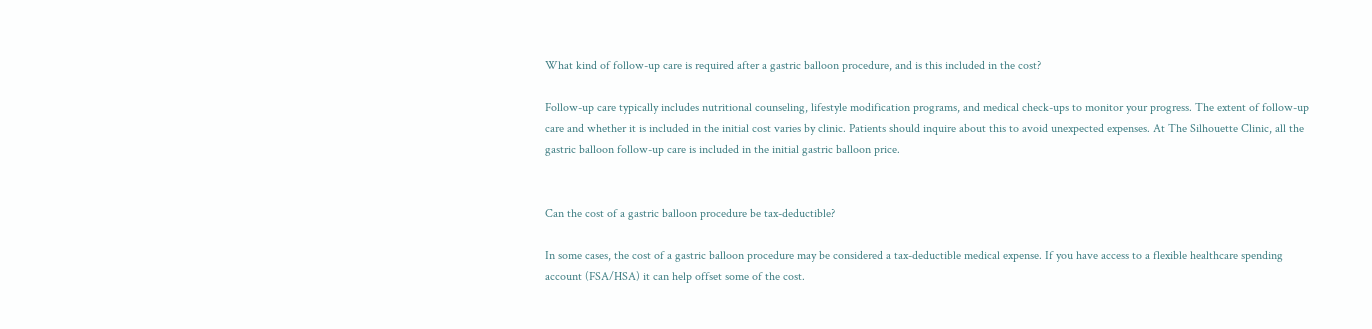What kind of follow-up care is required after a gastric balloon procedure, and is this included in the cost?

Follow-up care typically includes nutritional counseling, lifestyle modification programs, and medical check-ups to monitor your progress. The extent of follow-up care and whether it is included in the initial cost varies by clinic. Patients should inquire about this to avoid unexpected expenses. At The Silhouette Clinic, all the gastric balloon follow-up care is included in the initial gastric balloon price.


Can the cost of a gastric balloon procedure be tax-deductible?

In some cases, the cost of a gastric balloon procedure may be considered a tax-deductible medical expense. If you have access to a flexible healthcare spending account (FSA/HSA) it can help offset some of the cost.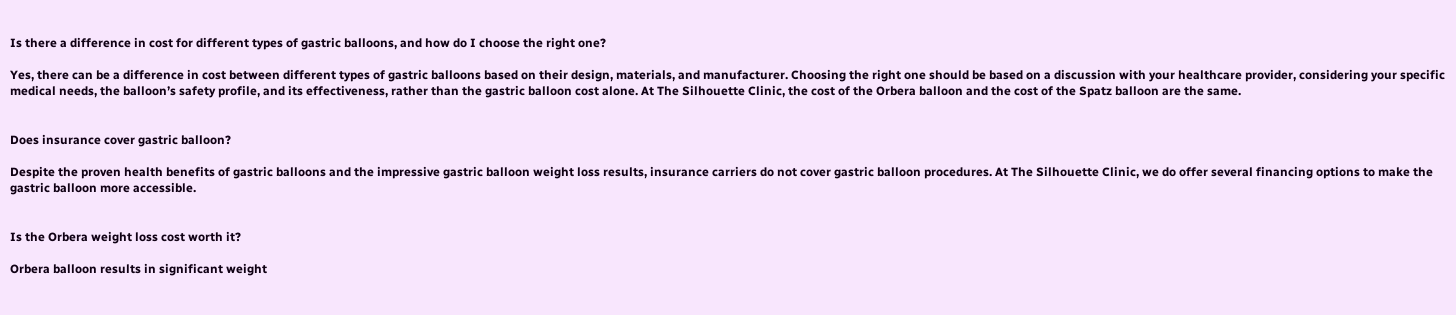Is there a difference in cost for different types of gastric balloons, and how do I choose the right one?

Yes, there can be a difference in cost between different types of gastric balloons based on their design, materials, and manufacturer. Choosing the right one should be based on a discussion with your healthcare provider, considering your specific medical needs, the balloon’s safety profile, and its effectiveness, rather than the gastric balloon cost alone. At The Silhouette Clinic, the cost of the Orbera balloon and the cost of the Spatz balloon are the same.


Does insurance cover gastric balloon?

Despite the proven health benefits of gastric balloons and the impressive gastric balloon weight loss results, insurance carriers do not cover gastric balloon procedures. At The Silhouette Clinic, we do offer several financing options to make the gastric balloon more accessible.


Is the Orbera weight loss cost worth it?

Orbera balloon results in significant weight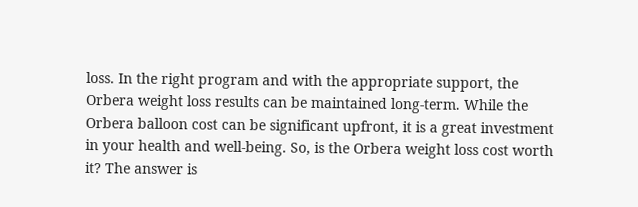loss. In the right program and with the appropriate support, the Orbera weight loss results can be maintained long-term. While the Orbera balloon cost can be significant upfront, it is a great investment in your health and well-being. So, is the Orbera weight loss cost worth it? The answer is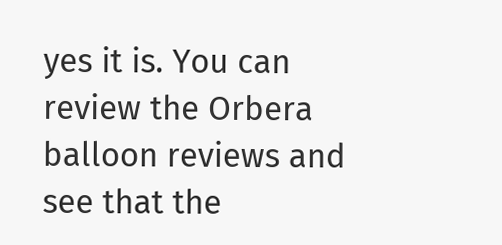yes it is. You can review the Orbera balloon reviews and see that the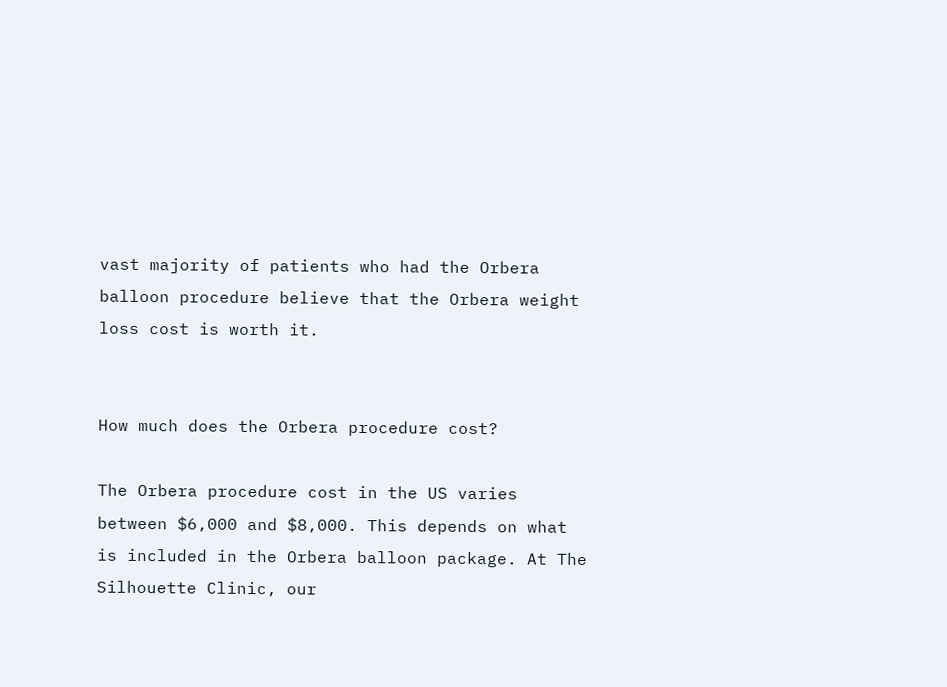vast majority of patients who had the Orbera balloon procedure believe that the Orbera weight loss cost is worth it.


How much does the Orbera procedure cost?

The Orbera procedure cost in the US varies between $6,000 and $8,000. This depends on what is included in the Orbera balloon package. At The Silhouette Clinic, our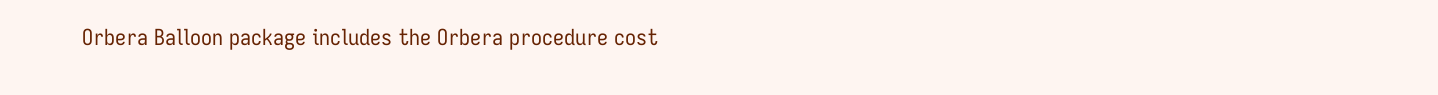Orbera Balloon package includes the Orbera procedure cost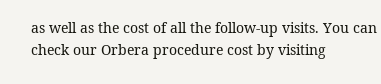as well as the cost of all the follow-up visits. You can check our Orbera procedure cost by visiting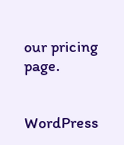our pricing page.


WordPress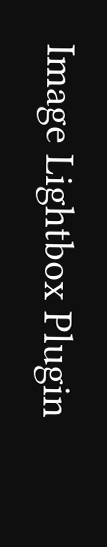Image Lightbox Plugin